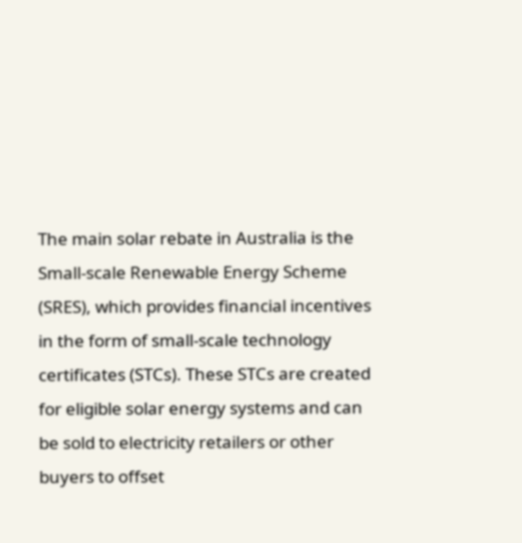The main solar rebate in Australia is the Small-scale Renewable Energy Scheme (SRES), which provides financial incentives in the form of small-scale technology certificates (STCs). These STCs are created for eligible solar energy systems and can be sold to electricity retailers or other buyers to offset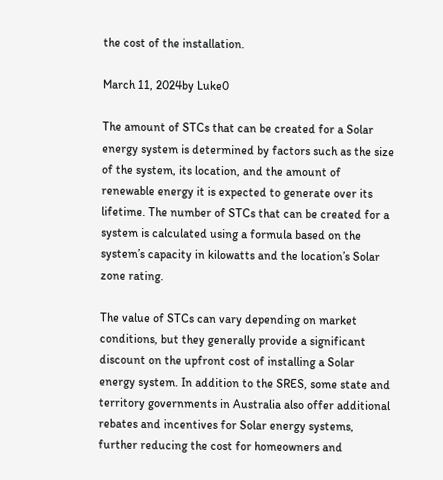the cost of the installation.

March 11, 2024by Luke0

The amount of STCs that can be created for a Solar energy system is determined by factors such as the size of the system, its location, and the amount of renewable energy it is expected to generate over its lifetime. The number of STCs that can be created for a system is calculated using a formula based on the system’s capacity in kilowatts and the location’s Solar zone rating.

The value of STCs can vary depending on market conditions, but they generally provide a significant discount on the upfront cost of installing a Solar energy system. In addition to the SRES, some state and territory governments in Australia also offer additional rebates and incentives for Solar energy systems, further reducing the cost for homeowners and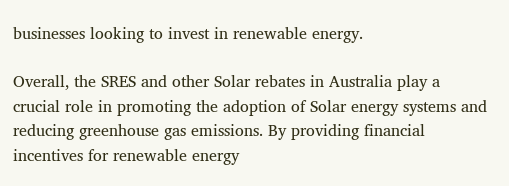businesses looking to invest in renewable energy.

Overall, the SRES and other Solar rebates in Australia play a crucial role in promoting the adoption of Solar energy systems and reducing greenhouse gas emissions. By providing financial incentives for renewable energy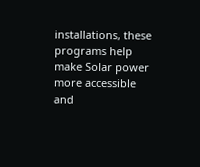installations, these programs help make Solar power more accessible and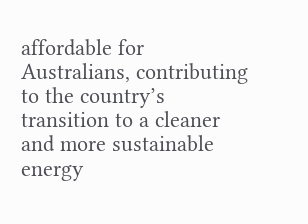affordable for Australians, contributing to the country’s transition to a cleaner and more sustainable energy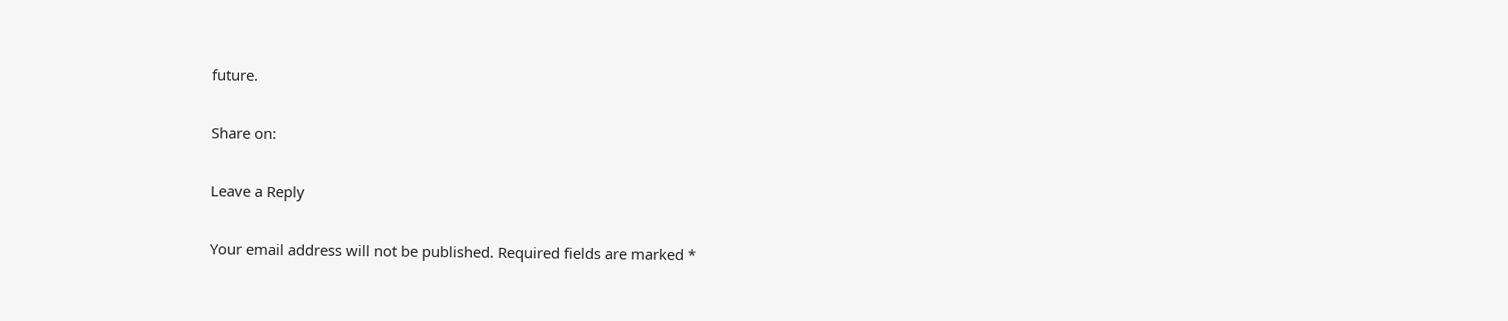future.

Share on:

Leave a Reply

Your email address will not be published. Required fields are marked *